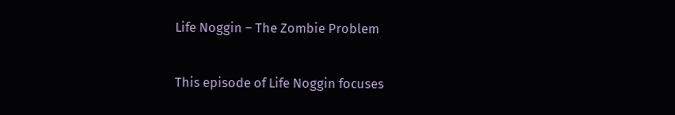Life Noggin – The Zombie Problem

This episode of Life Noggin focuses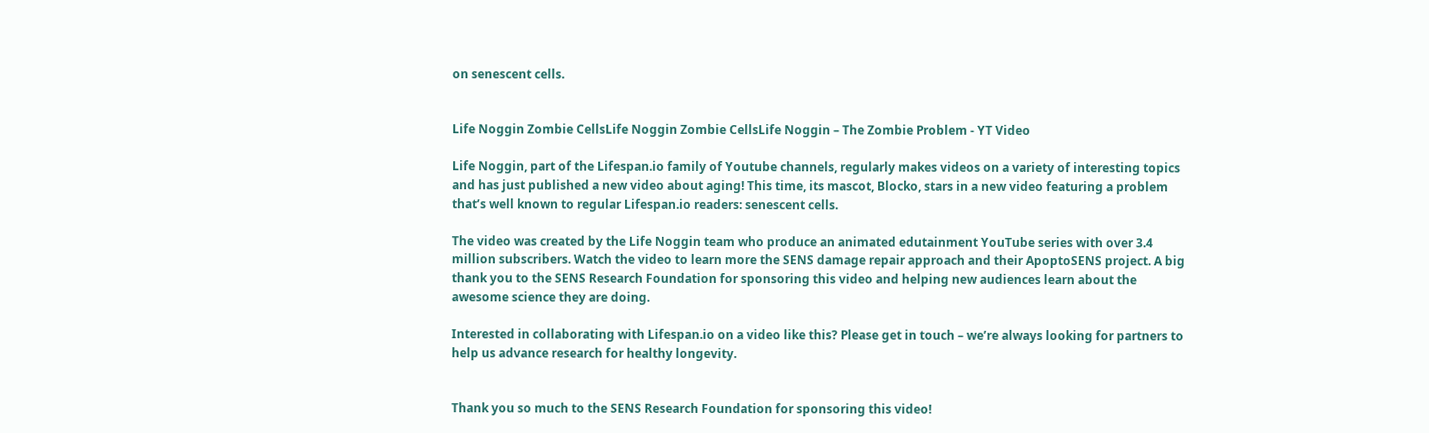on senescent cells.


Life Noggin Zombie CellsLife Noggin Zombie CellsLife Noggin – The Zombie Problem - YT Video

Life Noggin, part of the Lifespan.io family of Youtube channels, regularly makes videos on a variety of interesting topics and has just published a new video about aging! This time, its mascot, Blocko, stars in a new video featuring a problem that’s well known to regular Lifespan.io readers: senescent cells.

The video was created by the Life Noggin team who produce an animated edutainment YouTube series with over 3.4 million subscribers. Watch the video to learn more the SENS damage repair approach and their ApoptoSENS project. A big thank you to the SENS Research Foundation for sponsoring this video and helping new audiences learn about the awesome science they are doing.

Interested in collaborating with Lifespan.io on a video like this? Please get in touch – we’re always looking for partners to help us advance research for healthy longevity.


Thank you so much to the SENS Research Foundation for sponsoring this video!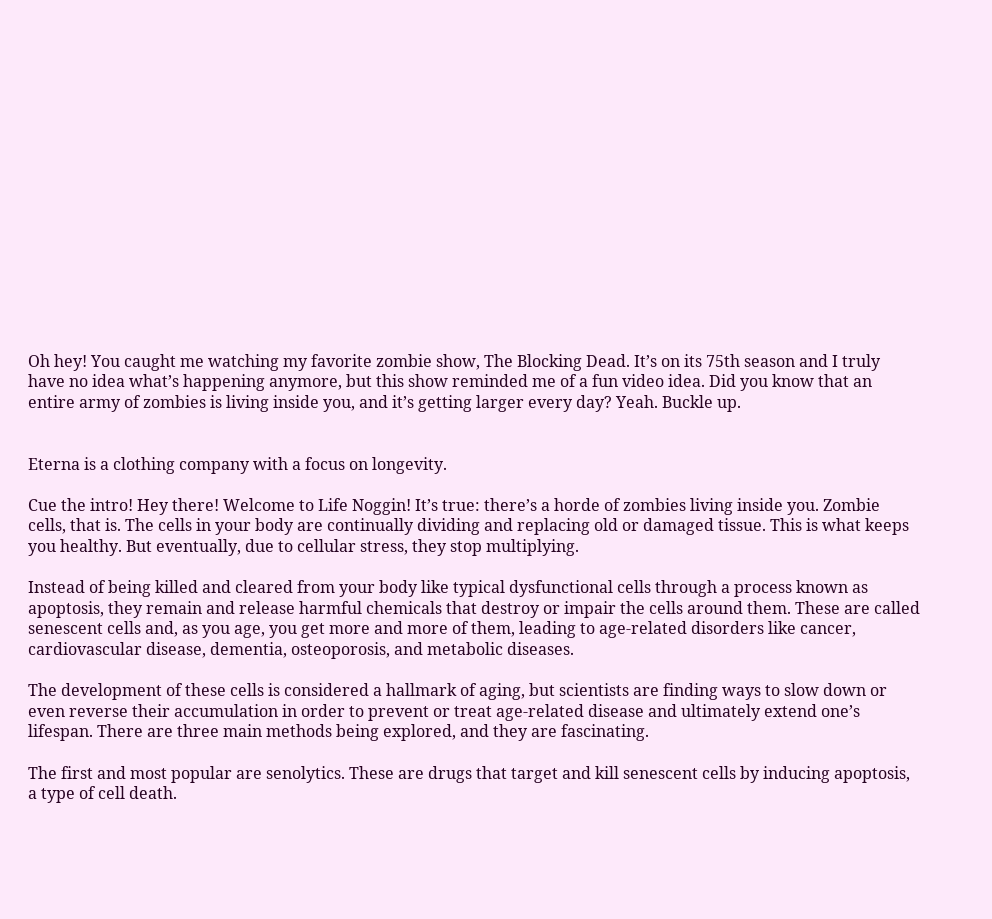Oh hey! You caught me watching my favorite zombie show, The Blocking Dead. It’s on its 75th season and I truly have no idea what’s happening anymore, but this show reminded me of a fun video idea. Did you know that an entire army of zombies is living inside you, and it’s getting larger every day? Yeah. Buckle up.


Eterna is a clothing company with a focus on longevity.

Cue the intro! Hey there! Welcome to Life Noggin! It’s true: there’s a horde of zombies living inside you. Zombie cells, that is. The cells in your body are continually dividing and replacing old or damaged tissue. This is what keeps you healthy. But eventually, due to cellular stress, they stop multiplying.

Instead of being killed and cleared from your body like typical dysfunctional cells through a process known as apoptosis, they remain and release harmful chemicals that destroy or impair the cells around them. These are called senescent cells and, as you age, you get more and more of them, leading to age-related disorders like cancer, cardiovascular disease, dementia, osteoporosis, and metabolic diseases.

The development of these cells is considered a hallmark of aging, but scientists are finding ways to slow down or even reverse their accumulation in order to prevent or treat age-related disease and ultimately extend one’s lifespan. There are three main methods being explored, and they are fascinating.

The first and most popular are senolytics. These are drugs that target and kill senescent cells by inducing apoptosis, a type of cell death.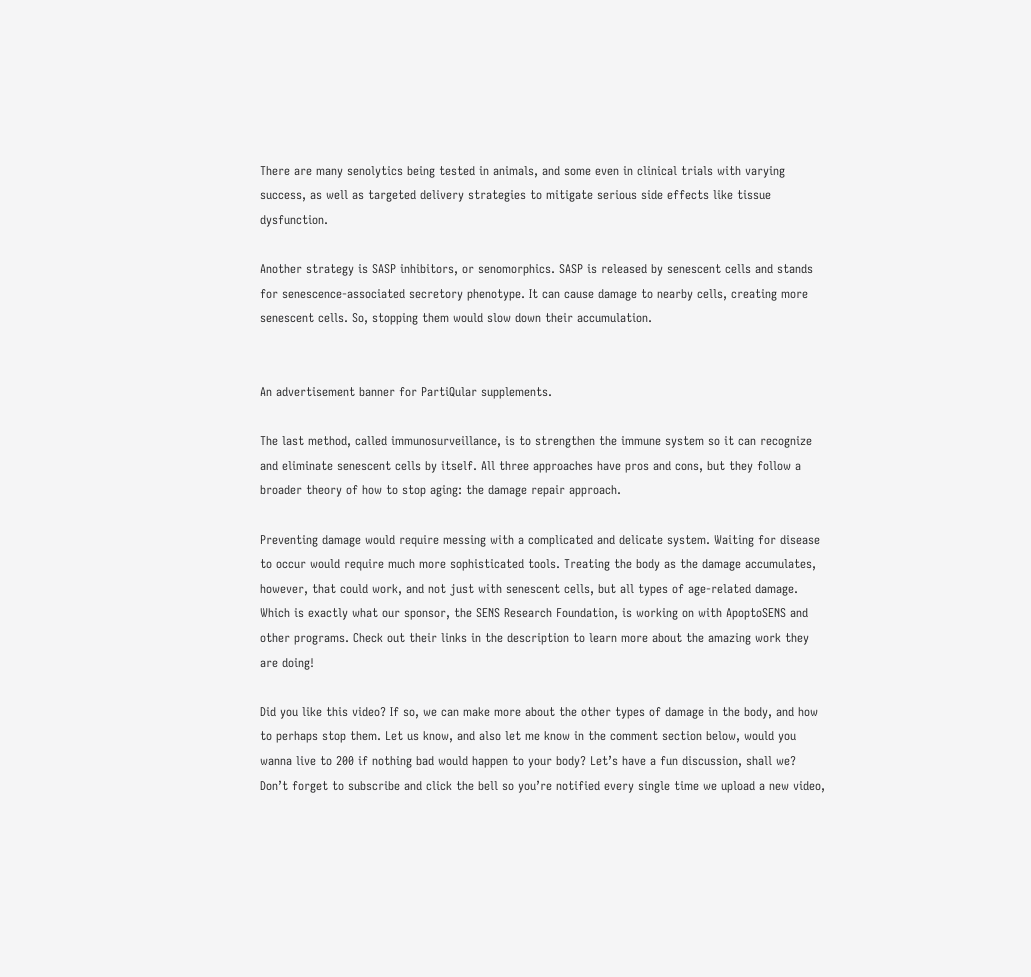There are many senolytics being tested in animals, and some even in clinical trials with varying success, as well as targeted delivery strategies to mitigate serious side effects like tissue dysfunction.

Another strategy is SASP inhibitors, or senomorphics. SASP is released by senescent cells and stands for senescence-associated secretory phenotype. It can cause damage to nearby cells, creating more senescent cells. So, stopping them would slow down their accumulation.


An advertisement banner for PartiQular supplements.

The last method, called immunosurveillance, is to strengthen the immune system so it can recognize and eliminate senescent cells by itself. All three approaches have pros and cons, but they follow a broader theory of how to stop aging: the damage repair approach.

Preventing damage would require messing with a complicated and delicate system. Waiting for disease to occur would require much more sophisticated tools. Treating the body as the damage accumulates, however, that could work, and not just with senescent cells, but all types of age-related damage. Which is exactly what our sponsor, the SENS Research Foundation, is working on with ApoptoSENS and other programs. Check out their links in the description to learn more about the amazing work they are doing!

Did you like this video? If so, we can make more about the other types of damage in the body, and how to perhaps stop them. Let us know, and also let me know in the comment section below, would you wanna live to 200 if nothing bad would happen to your body? Let’s have a fun discussion, shall we? Don’t forget to subscribe and click the bell so you’re notified every single time we upload a new video,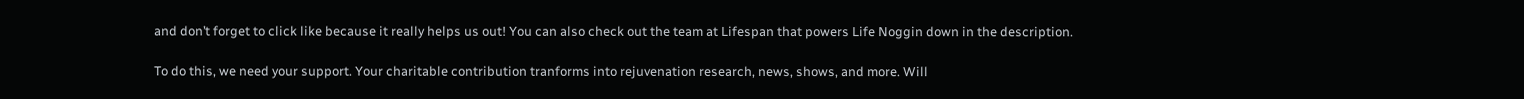and don’t forget to click like because it really helps us out! You can also check out the team at Lifespan that powers Life Noggin down in the description.

To do this, we need your support. Your charitable contribution tranforms into rejuvenation research, news, shows, and more. Will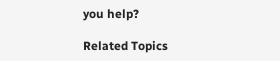you help?

Related Topics